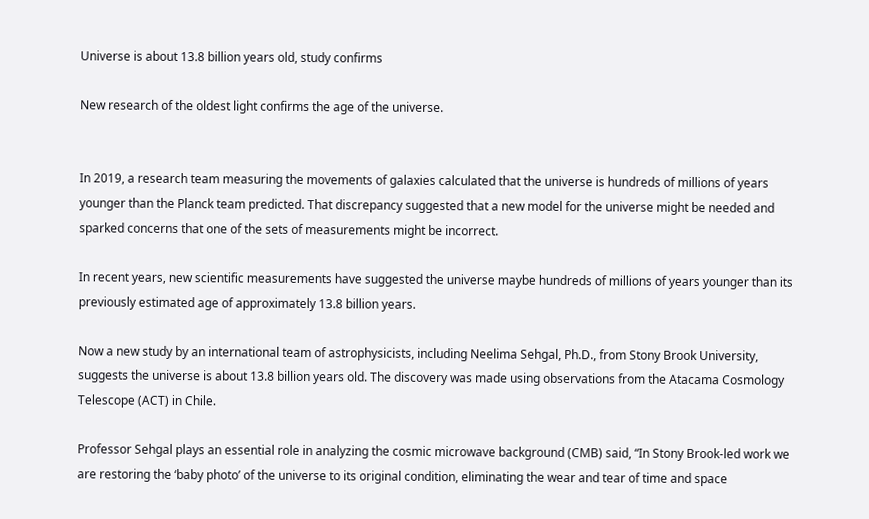Universe is about 13.8 billion years old, study confirms

New research of the oldest light confirms the age of the universe.


In 2019, a research team measuring the movements of galaxies calculated that the universe is hundreds of millions of years younger than the Planck team predicted. That discrepancy suggested that a new model for the universe might be needed and sparked concerns that one of the sets of measurements might be incorrect.

In recent years, new scientific measurements have suggested the universe maybe hundreds of millions of years younger than its previously estimated age of approximately 13.8 billion years.

Now a new study by an international team of astrophysicists, including Neelima Sehgal, Ph.D., from Stony Brook University, suggests the universe is about 13.8 billion years old. The discovery was made using observations from the Atacama Cosmology Telescope (ACT) in Chile.

Professor Sehgal plays an essential role in analyzing the cosmic microwave background (CMB) said, “In Stony Brook-led work we are restoring the ‘baby photo’ of the universe to its original condition, eliminating the wear and tear of time and space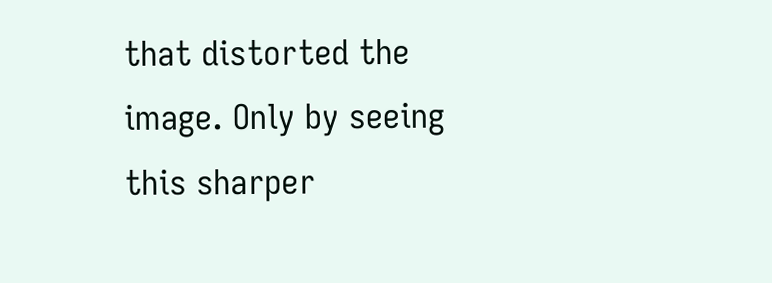that distorted the image. Only by seeing this sharper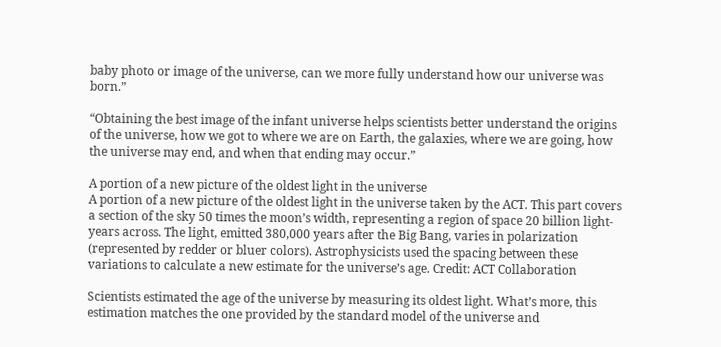baby photo or image of the universe, can we more fully understand how our universe was born.”

“Obtaining the best image of the infant universe helps scientists better understand the origins of the universe, how we got to where we are on Earth, the galaxies, where we are going, how the universe may end, and when that ending may occur.”

A portion of a new picture of the oldest light in the universe
A portion of a new picture of the oldest light in the universe taken by the ACT. This part covers a section of the sky 50 times the moon’s width, representing a region of space 20 billion light-years across. The light, emitted 380,000 years after the Big Bang, varies in polarization (represented by redder or bluer colors). Astrophysicists used the spacing between these variations to calculate a new estimate for the universe’s age. Credit: ACT Collaboration

Scientists estimated the age of the universe by measuring its oldest light. What’s more, this estimation matches the one provided by the standard model of the universe and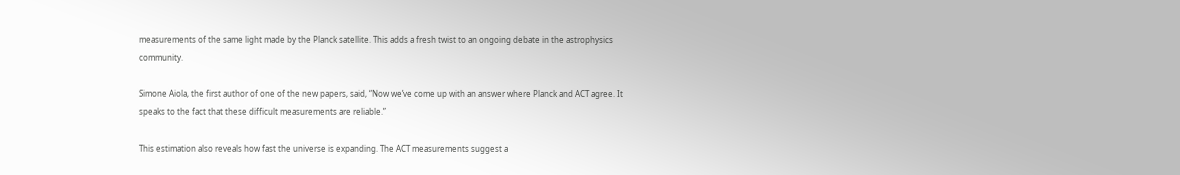measurements of the same light made by the Planck satellite. This adds a fresh twist to an ongoing debate in the astrophysics community.

Simone Aiola, the first author of one of the new papers, said, “Now we’ve come up with an answer where Planck and ACT agree. It speaks to the fact that these difficult measurements are reliable.”

This estimation also reveals how fast the universe is expanding. The ACT measurements suggest a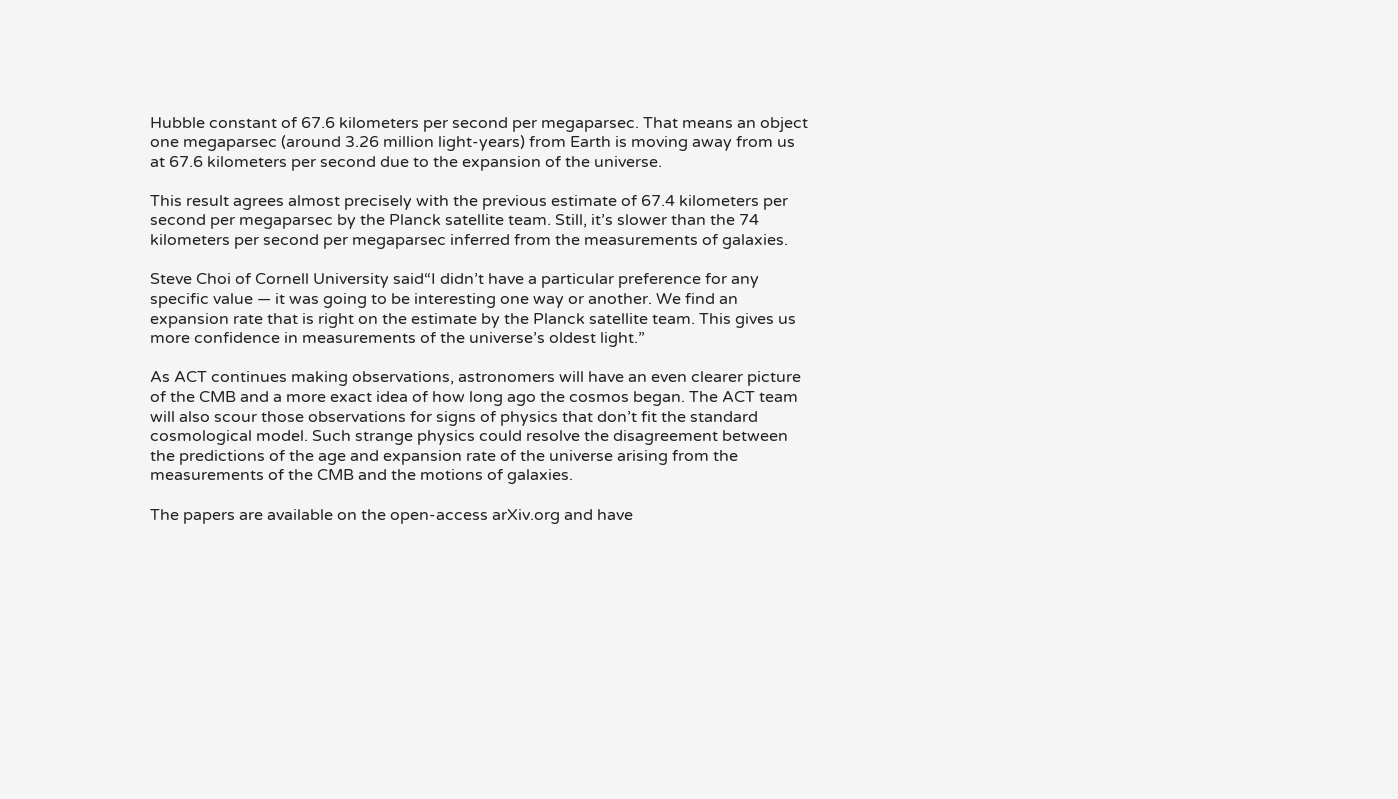Hubble constant of 67.6 kilometers per second per megaparsec. That means an object one megaparsec (around 3.26 million light-years) from Earth is moving away from us at 67.6 kilometers per second due to the expansion of the universe.

This result agrees almost precisely with the previous estimate of 67.4 kilometers per second per megaparsec by the Planck satellite team. Still, it’s slower than the 74 kilometers per second per megaparsec inferred from the measurements of galaxies.

Steve Choi of Cornell University said“I didn’t have a particular preference for any specific value — it was going to be interesting one way or another. We find an expansion rate that is right on the estimate by the Planck satellite team. This gives us more confidence in measurements of the universe’s oldest light.”

As ACT continues making observations, astronomers will have an even clearer picture of the CMB and a more exact idea of how long ago the cosmos began. The ACT team will also scour those observations for signs of physics that don’t fit the standard cosmological model. Such strange physics could resolve the disagreement between the predictions of the age and expansion rate of the universe arising from the measurements of the CMB and the motions of galaxies.

The papers are available on the open-access arXiv.org and have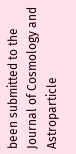been submitted to the Journal of Cosmology and Astroparticle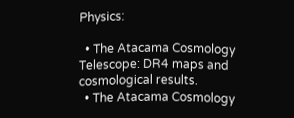Physics:

  • The Atacama Cosmology Telescope: DR4 maps and cosmological results.
  • The Atacama Cosmology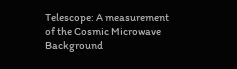Telescope: A measurement of the Cosmic Microwave Background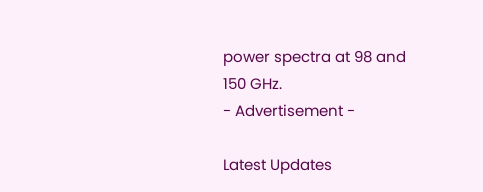power spectra at 98 and 150 GHz.
- Advertisement -

Latest Updates